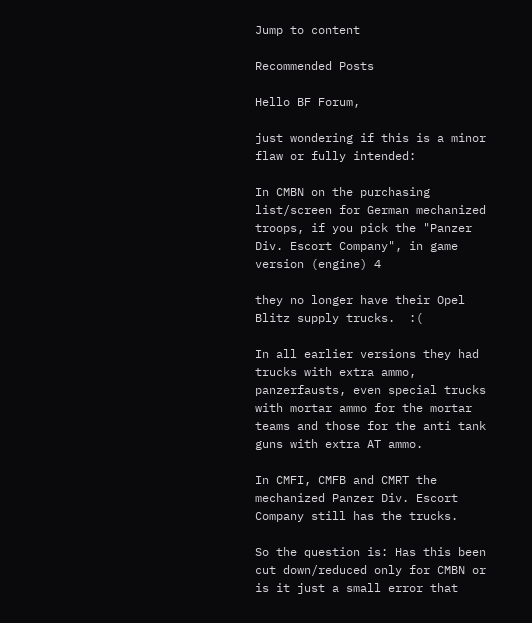Jump to content

Recommended Posts

Hello BF Forum,

just wondering if this is a minor flaw or fully intended:

In CMBN on the purchasing list/screen for German mechanized troops, if you pick the "Panzer Div. Escort Company", in game version (engine) 4

they no longer have their Opel Blitz supply trucks.  :(

In all earlier versions they had trucks with extra ammo, panzerfausts, even special trucks with mortar ammo for the mortar teams and those for the anti tank guns with extra AT ammo.

In CMFI, CMFB and CMRT the mechanized Panzer Div. Escort Company still has the trucks.

So the question is: Has this been cut down/reduced only for CMBN or is it just a small error that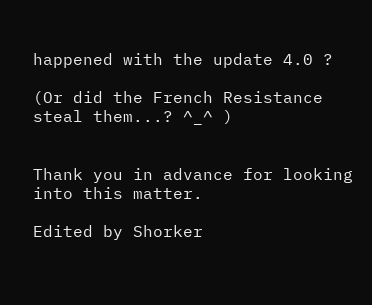happened with the update 4.0 ?

(Or did the French Resistance steal them...? ^_^ )


Thank you in advance for looking into this matter.

Edited by Shorker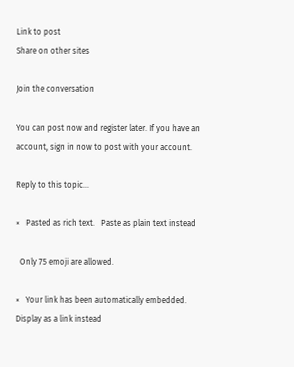Link to post
Share on other sites

Join the conversation

You can post now and register later. If you have an account, sign in now to post with your account.

Reply to this topic...

×   Pasted as rich text.   Paste as plain text instead

  Only 75 emoji are allowed.

×   Your link has been automatically embedded.   Display as a link instead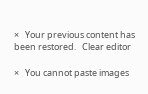×   Your previous content has been restored.   Clear editor

×   You cannot paste images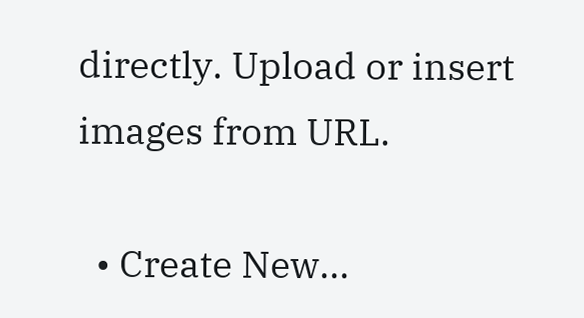directly. Upload or insert images from URL.

  • Create New...